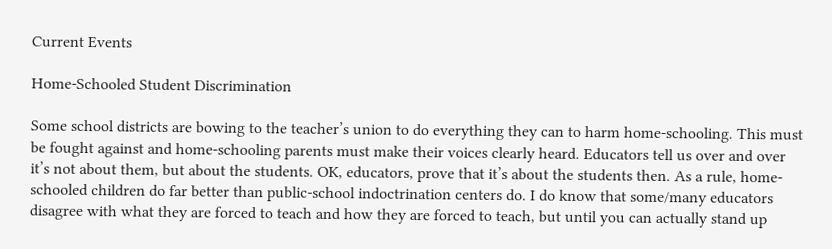Current Events

Home-Schooled Student Discrimination

Some school districts are bowing to the teacher’s union to do everything they can to harm home-schooling. This must be fought against and home-schooling parents must make their voices clearly heard. Educators tell us over and over it’s not about them, but about the students. OK, educators, prove that it’s about the students then. As a rule, home-schooled children do far better than public-school indoctrination centers do. I do know that some/many educators disagree with what they are forced to teach and how they are forced to teach, but until you can actually stand up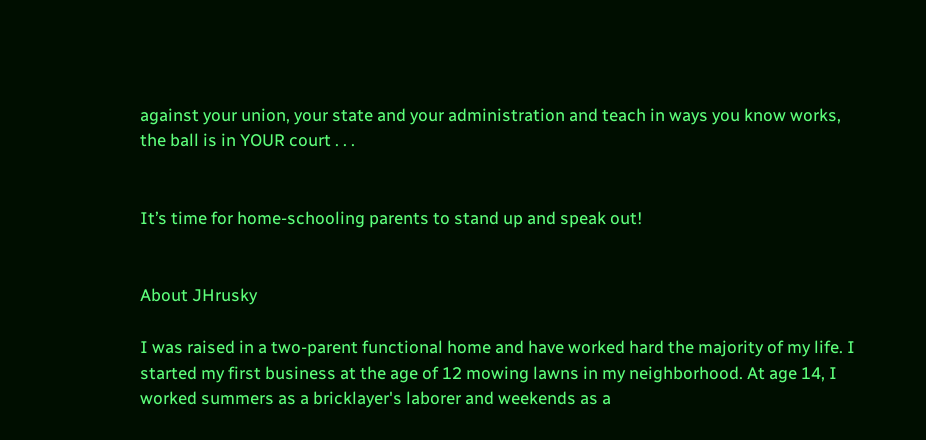against your union, your state and your administration and teach in ways you know works, the ball is in YOUR court . . .


It’s time for home-schooling parents to stand up and speak out!


About JHrusky

I was raised in a two-parent functional home and have worked hard the majority of my life. I started my first business at the age of 12 mowing lawns in my neighborhood. At age 14, I worked summers as a bricklayer's laborer and weekends as a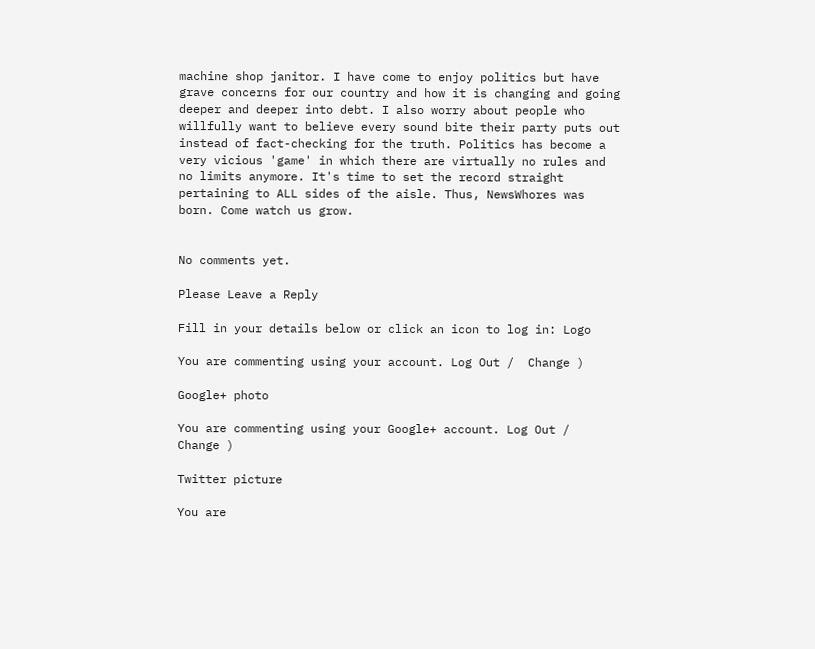machine shop janitor. I have come to enjoy politics but have grave concerns for our country and how it is changing and going deeper and deeper into debt. I also worry about people who willfully want to believe every sound bite their party puts out instead of fact-checking for the truth. Politics has become a very vicious 'game' in which there are virtually no rules and no limits anymore. It's time to set the record straight pertaining to ALL sides of the aisle. Thus, NewsWhores was born. Come watch us grow.


No comments yet.

Please Leave a Reply

Fill in your details below or click an icon to log in: Logo

You are commenting using your account. Log Out /  Change )

Google+ photo

You are commenting using your Google+ account. Log Out /  Change )

Twitter picture

You are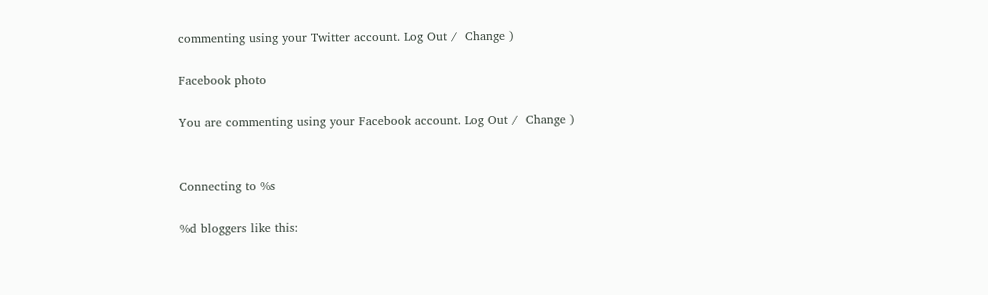commenting using your Twitter account. Log Out /  Change )

Facebook photo

You are commenting using your Facebook account. Log Out /  Change )


Connecting to %s

%d bloggers like this: